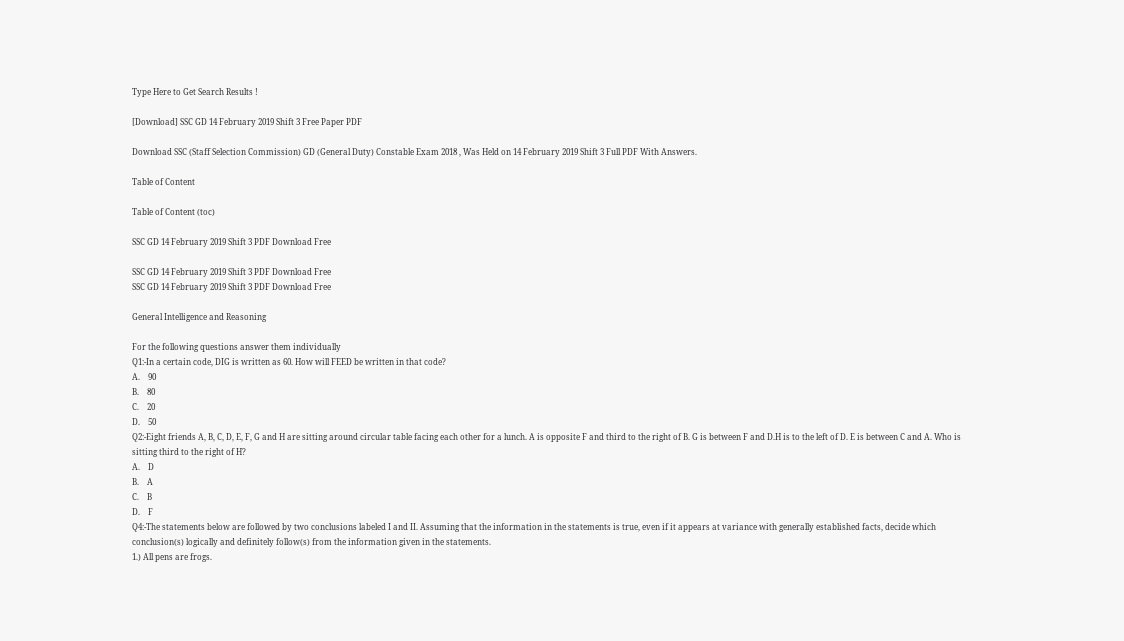Type Here to Get Search Results !

[Download] SSC GD 14 February 2019 Shift 3 Free Paper PDF

Download SSC (Staff Selection Commission) GD (General Duty) Constable Exam 2018 , Was Held on 14 February 2019 Shift 3 Full PDF With Answers.

Table of Content

Table of Content (toc)

SSC GD 14 February 2019 Shift 3 PDF Download Free

SSC GD 14 February 2019 Shift 3 PDF Download Free
SSC GD 14 February 2019 Shift 3 PDF Download Free

General Intelligence and Reasoning

For the following questions answer them individually
Q1:-In a certain code, DIG is written as 60. How will FEED be written in that code?
A.    90
B.    80
C.    20
D.    50
Q2:-Eight friends A, B, C, D, E, F, G and H are sitting around circular table facing each other for a lunch. A is opposite F and third to the right of B. G is between F and D.H is to the left of D. E is between C and A. Who is sitting third to the right of H?
A.    D
B.    A
C.    B
D.    F
Q4:-The statements below are followed by two conclusions labeled I and II. Assuming that the information in the statements is true, even if it appears at variance with generally established facts, decide which conclusion(s) logically and definitely follow(s) from the information given in the statements.
1.) All pens are frogs.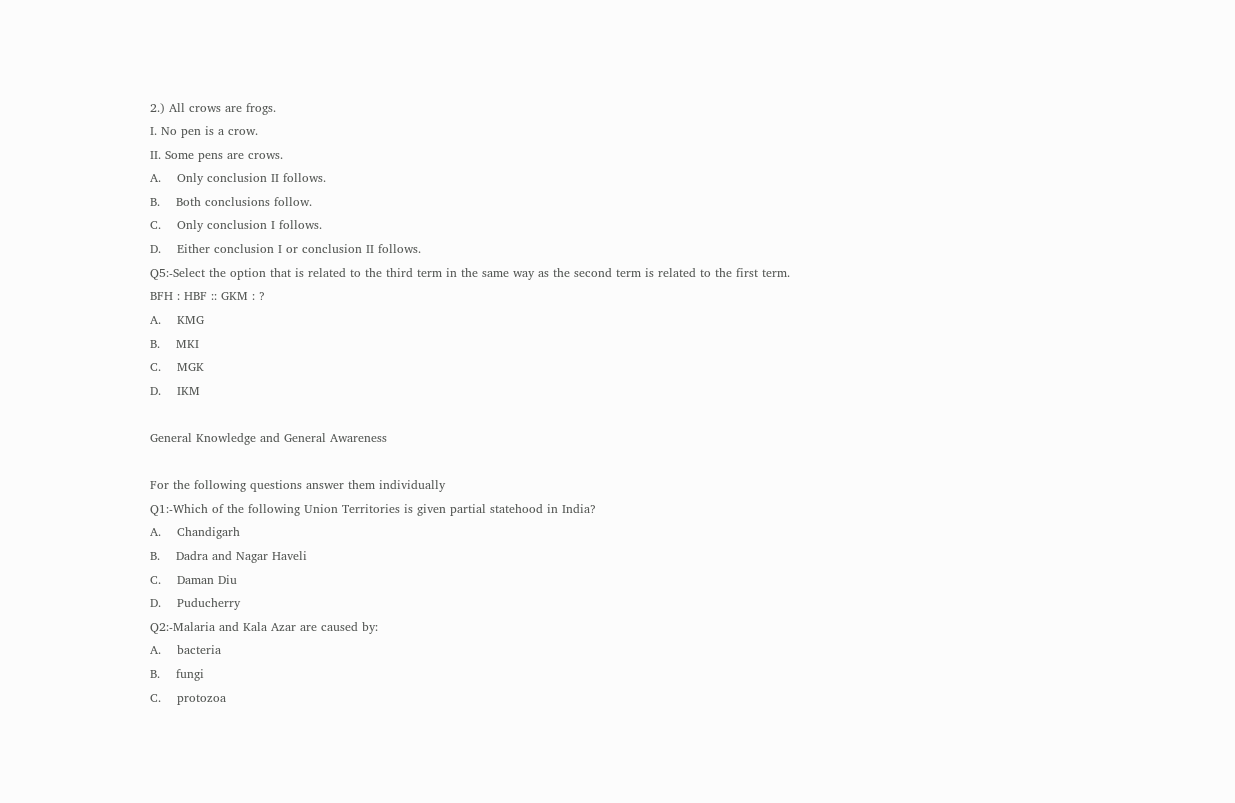2.) All crows are frogs.
I. No pen is a crow.
II. Some pens are crows.
A.    Only conclusion II follows.
B.    Both conclusions follow.
C.    Only conclusion I follows.
D.    Either conclusion I or conclusion II follows.
Q5:-Select the option that is related to the third term in the same way as the second term is related to the first term.
BFH : HBF :: GKM : ?
A.    KMG
B.    MKI
C.    MGK
D.    IKM

General Knowledge and General Awareness

For the following questions answer them individually
Q1:-Which of the following Union Territories is given partial statehood in India?
A.    Chandigarh
B.    Dadra and Nagar Haveli
C.    Daman Diu
D.    Puducherry
Q2:-Malaria and Kala Azar are caused by:
A.    bacteria
B.    fungi
C.    protozoa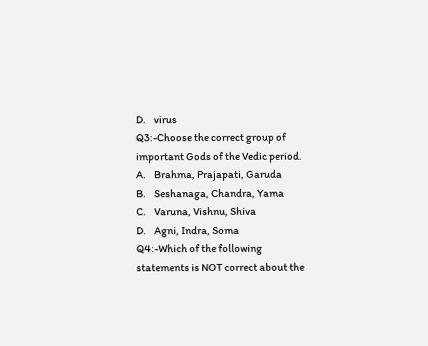D.    virus
Q3:-Choose the correct group of important Gods of the Vedic period.
A.    Brahma, Prajapati, Garuda
B.    Seshanaga, Chandra, Yama
C.    Varuna, Vishnu, Shiva
D.    Agni, Indra, Soma
Q4:-Which of the following statements is NOT correct about the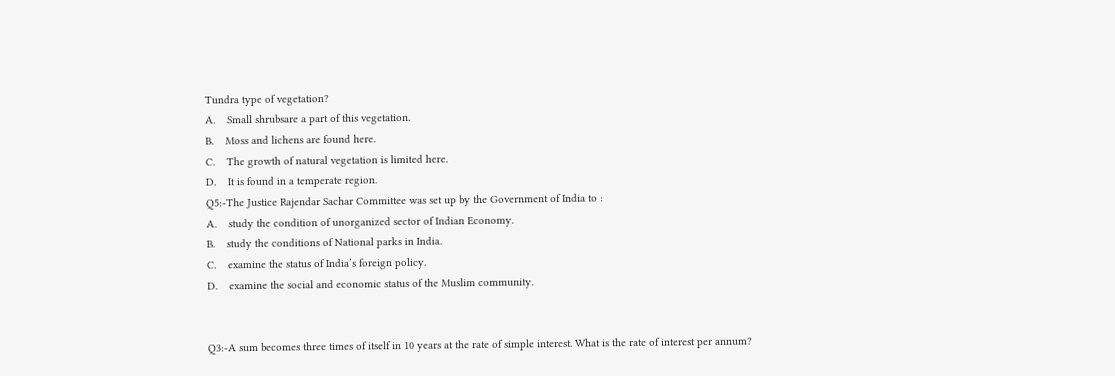Tundra type of vegetation?
A.    Small shrubsare a part of this vegetation.
B.    Moss and lichens are found here.
C.    The growth of natural vegetation is limited here.
D.    It is found in a temperate region.
Q5:-The Justice Rajendar Sachar Committee was set up by the Government of India to :
A.    study the condition of unorganized sector of Indian Economy.
B.    study the conditions of National parks in India.
C.    examine the status of India’s foreign policy.
D.    examine the social and economic status of the Muslim community.


Q3:-A sum becomes three times of itself in 10 years at the rate of simple interest. What is the rate of interest per annum?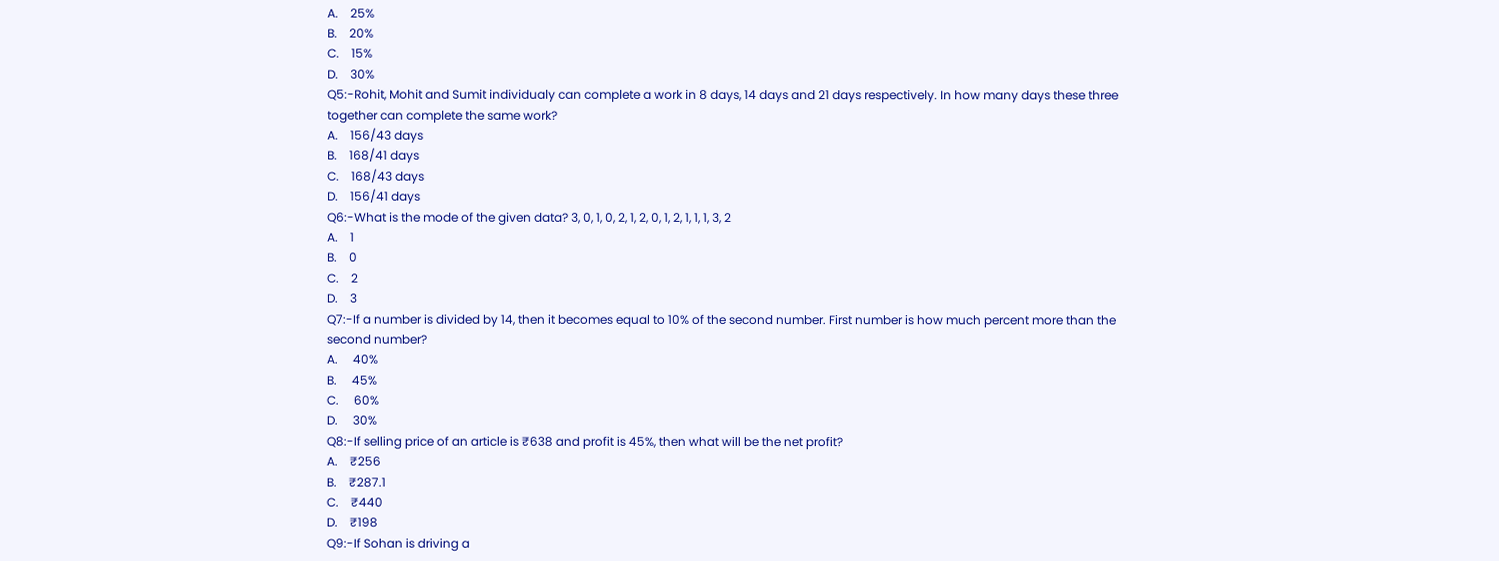A.    25%
B.    20%
C.    15%
D.    30%
Q5:-Rohit, Mohit and Sumit individualy can complete a work in 8 days, 14 days and 21 days respectively. In how many days these three together can complete the same work?
A.    156/43 days
B.    168/41 days
C.    168/43 days
D.    156/41 days
Q6:-What is the mode of the given data? 3, 0, 1, 0, 2, 1, 2, 0, 1, 2, 1, 1, 1, 3, 2
A.    1
B.    0
C.    2
D.    3
Q7:-If a number is divided by 14, then it becomes equal to 10% of the second number. First number is how much percent more than the second number?
A.     40%
B.     45%
C.     60%
D.     30%
Q8:-If selling price of an article is ₹638 and profit is 45%, then what will be the net profit?
A.    ₹256
B.    ₹287.1
C.    ₹440
D.    ₹198
Q9:-If Sohan is driving a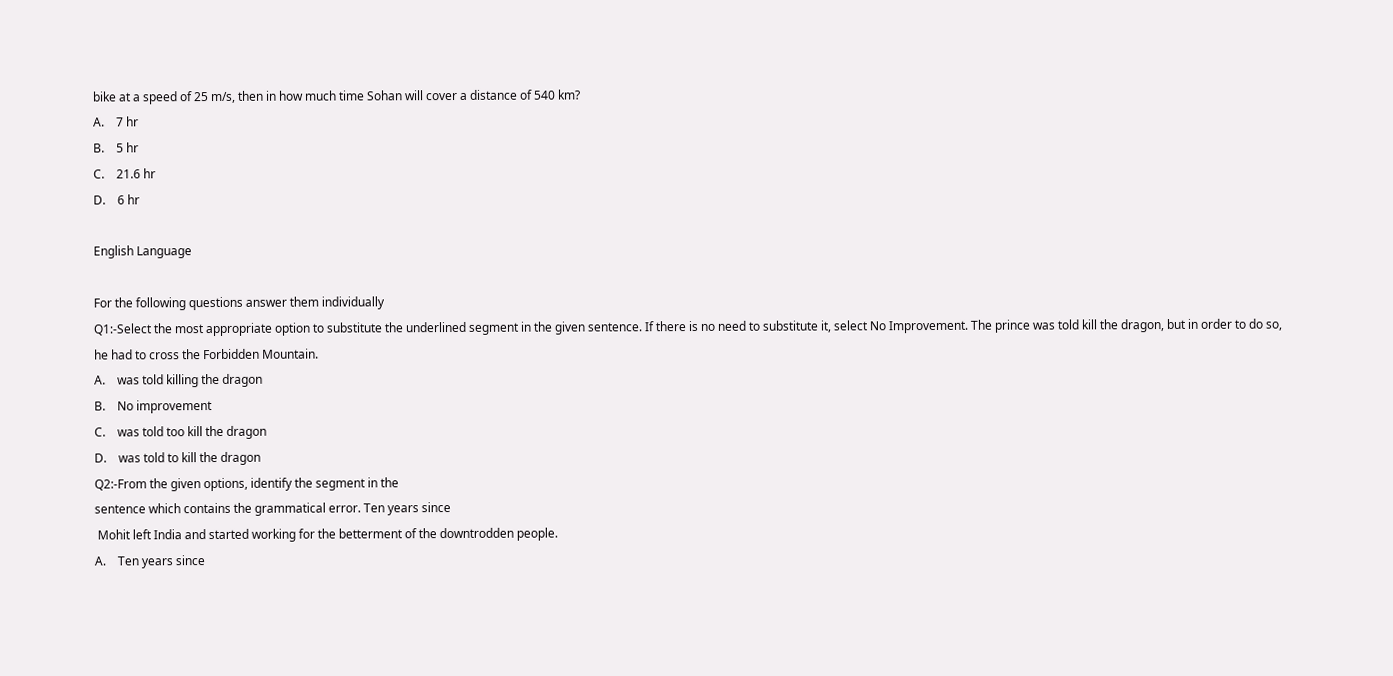bike at a speed of 25 m/s, then in how much time Sohan will cover a distance of 540 km?
A.    7 hr
B.    5 hr
C.    21.6 hr
D.    6 hr

English Language

For the following questions answer them individually
Q1:-Select the most appropriate option to substitute the underlined segment in the given sentence. If there is no need to substitute it, select No Improvement. The prince was told kill the dragon, but in order to do so, he had to cross the Forbidden Mountain.
A.    was told killing the dragon
B.    No improvement
C.    was told too kill the dragon
D.    was told to kill the dragon
Q2:-From the given options, identify the segment in the
sentence which contains the grammatical error. Ten years since
 Mohit left India and started working for the betterment of the downtrodden people.
A.    Ten years since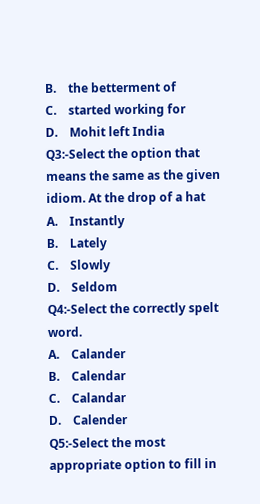B.    the betterment of
C.    started working for
D.    Mohit left India
Q3:-Select the option that means the same as the given idiom. At the drop of a hat
A.    Instantly
B.    Lately
C.    Slowly
D.    Seldom
Q4:-Select the correctly spelt word.
A.    Calander
B.    Calendar
C.    Calandar
D.    Calender
Q5:-Select the most appropriate option to fill in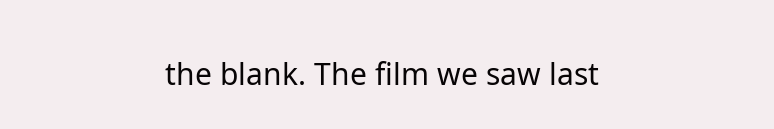the blank. The film we saw last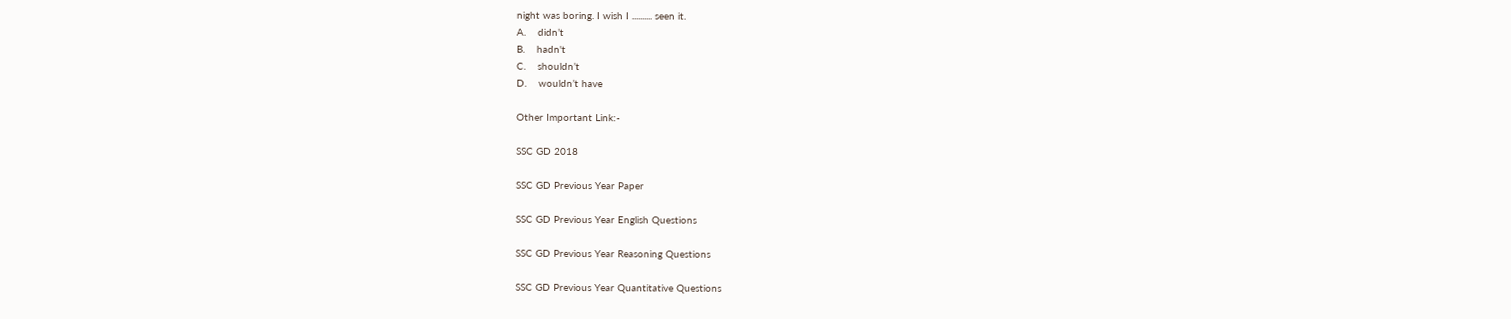night was boring. I wish I .......... seen it.
A.    didn’t
B.    hadn't
C.    shouldn’t
D.    wouldn’t have

Other Important Link:-

SSC GD 2018

SSC GD Previous Year Paper

SSC GD Previous Year English Questions

SSC GD Previous Year Reasoning Questions

SSC GD Previous Year Quantitative Questions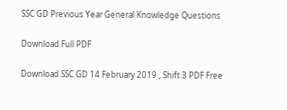SSC GD Previous Year General Knowledge Questions

Download Full PDF

Download SSC GD 14 February 2019 , Shift 3 PDF Free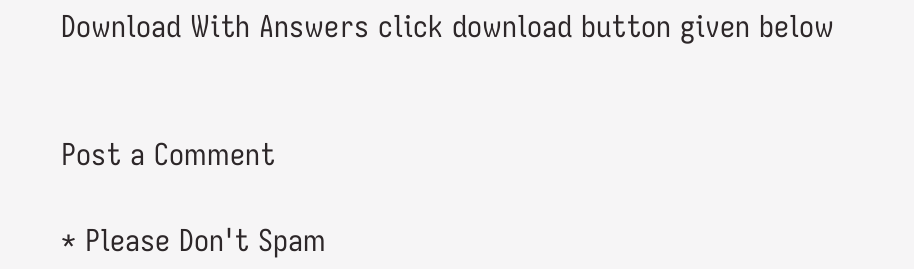Download With Answers click download button given below


Post a Comment

* Please Don't Spam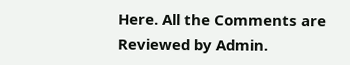Here. All the Comments are Reviewed by Admin.